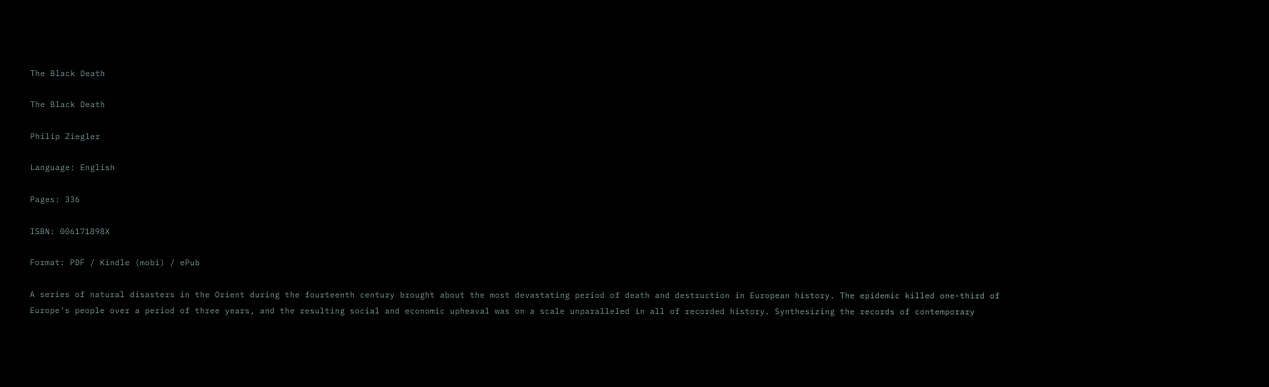The Black Death

The Black Death

Philip Ziegler

Language: English

Pages: 336

ISBN: 006171898X

Format: PDF / Kindle (mobi) / ePub

A series of natural disasters in the Orient during the fourteenth century brought about the most devastating period of death and destruction in European history. The epidemic killed one-third of Europe's people over a period of three years, and the resulting social and economic upheaval was on a scale unparalleled in all of recorded history. Synthesizing the records of contemporary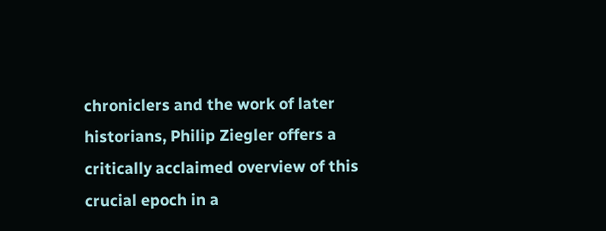chroniclers and the work of later historians, Philip Ziegler offers a critically acclaimed overview of this crucial epoch in a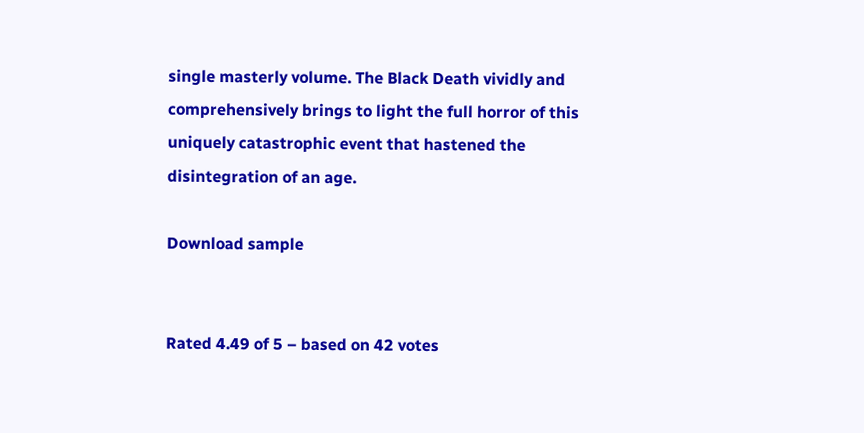single masterly volume. The Black Death vividly and comprehensively brings to light the full horror of this uniquely catastrophic event that hastened the disintegration of an age.

Download sample


Rated 4.49 of 5 – based on 42 votes